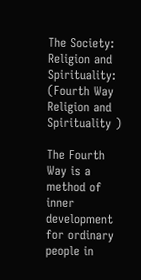The Society: Religion and Spirituality: (Fourth Way Religion and Spirituality )

The Fourth Way is a method of inner development for ordinary people in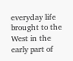everyday life brought to the West in the early part of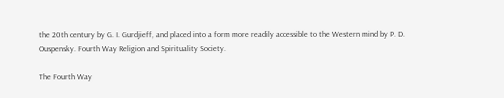the 20th century by G. I. Gurdjieff, and placed into a form more readily accessible to the Western mind by P. D. Ouspensky. Fourth Way Religion and Spirituality Society.

The Fourth Way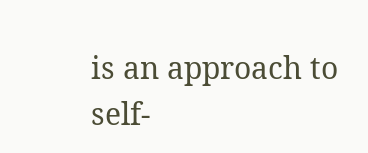is an approach to self-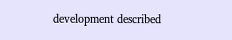development described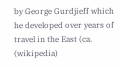by George Gurdjieff which he developed over years of travel in the East (ca. (wikipedia)